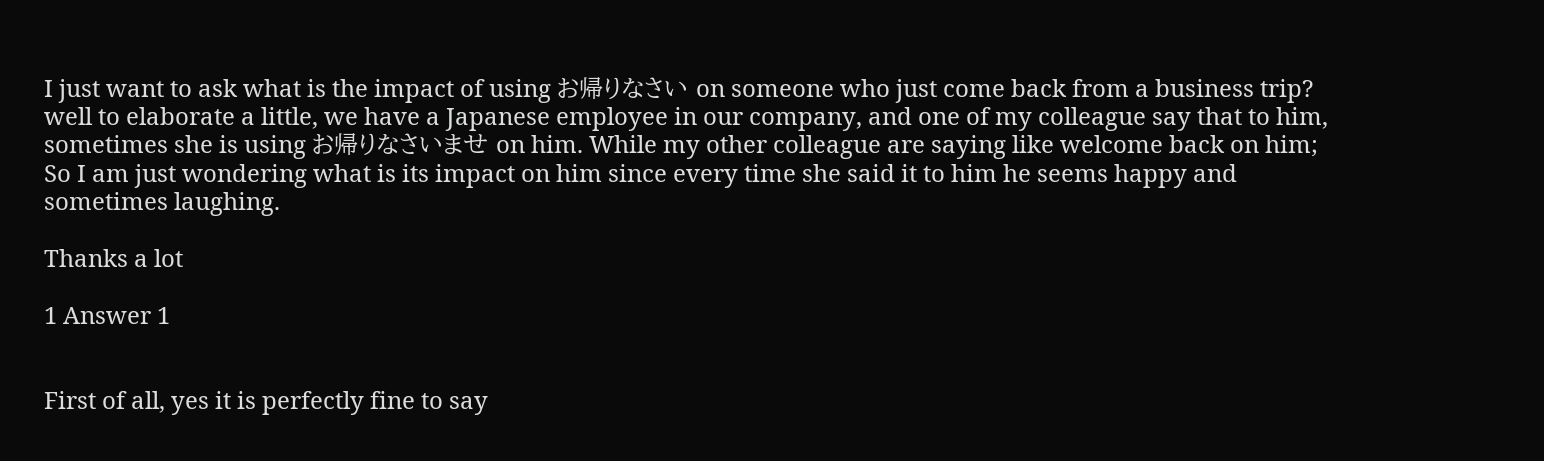I just want to ask what is the impact of using お帰りなさい on someone who just come back from a business trip? well to elaborate a little, we have a Japanese employee in our company, and one of my colleague say that to him, sometimes she is using お帰りなさいませ on him. While my other colleague are saying like welcome back on him; So I am just wondering what is its impact on him since every time she said it to him he seems happy and sometimes laughing.

Thanks a lot

1 Answer 1


First of all, yes it is perfectly fine to say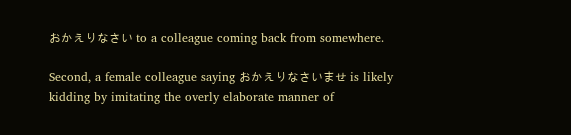おかえりなさい to a colleague coming back from somewhere.

Second, a female colleague saying おかえりなさいませ is likely kidding by imitating the overly elaborate manner of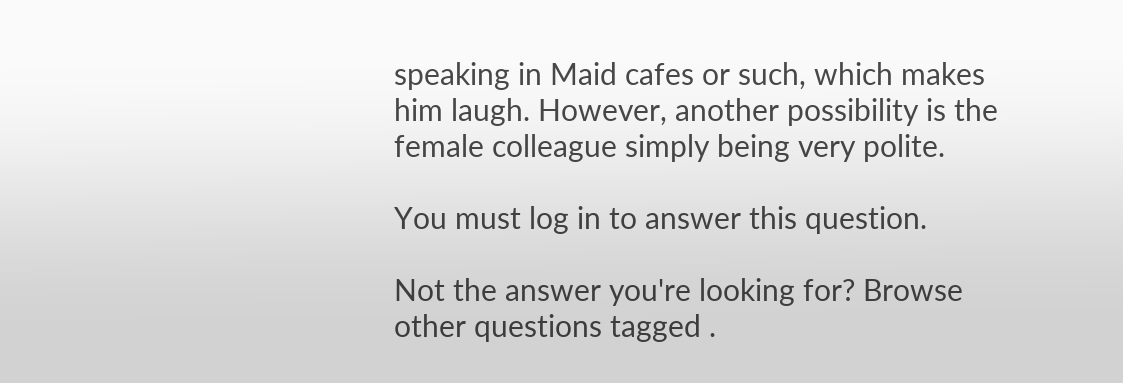speaking in Maid cafes or such, which makes him laugh. However, another possibility is the female colleague simply being very polite.

You must log in to answer this question.

Not the answer you're looking for? Browse other questions tagged .